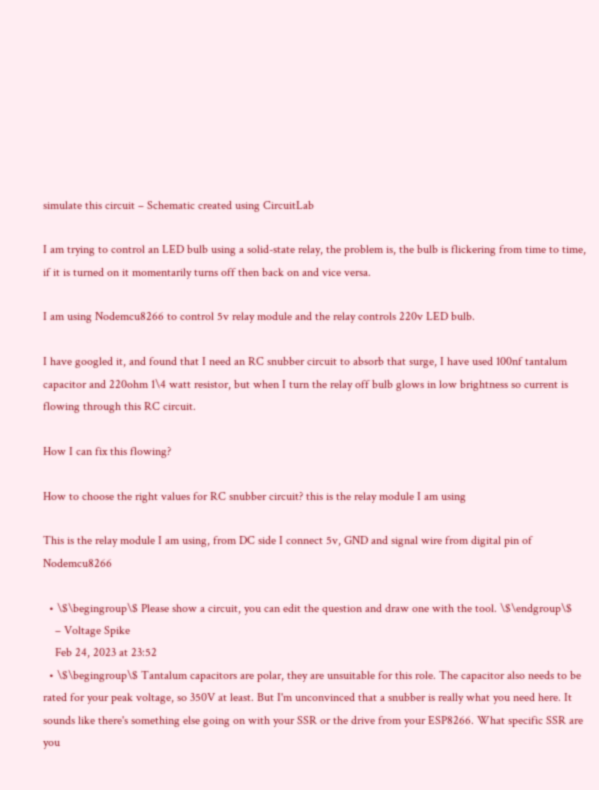simulate this circuit – Schematic created using CircuitLab

I am trying to control an LED bulb using a solid-state relay, the problem is, the bulb is flickering from time to time, if it is turned on it momentarily turns off then back on and vice versa.

I am using Nodemcu8266 to control 5v relay module and the relay controls 220v LED bulb.

I have googled it, and found that I need an RC snubber circuit to absorb that surge, I have used 100nf tantalum capacitor and 220ohm 1\4 watt resistor, but when I turn the relay off bulb glows in low brightness so current is flowing through this RC circuit.

How I can fix this flowing?

How to choose the right values for RC snubber circuit? this is the relay module I am using

This is the relay module I am using, from DC side I connect 5v, GND and signal wire from digital pin of Nodemcu8266

  • \$\begingroup\$ Please show a circuit, you can edit the question and draw one with the tool. \$\endgroup\$
    – Voltage Spike
    Feb 24, 2023 at 23:52
  • \$\begingroup\$ Tantalum capacitors are polar, they are unsuitable for this role. The capacitor also needs to be rated for your peak voltage, so 350V at least. But I'm unconvinced that a snubber is really what you need here. It sounds like there's something else going on with your SSR or the drive from your ESP8266. What specific SSR are you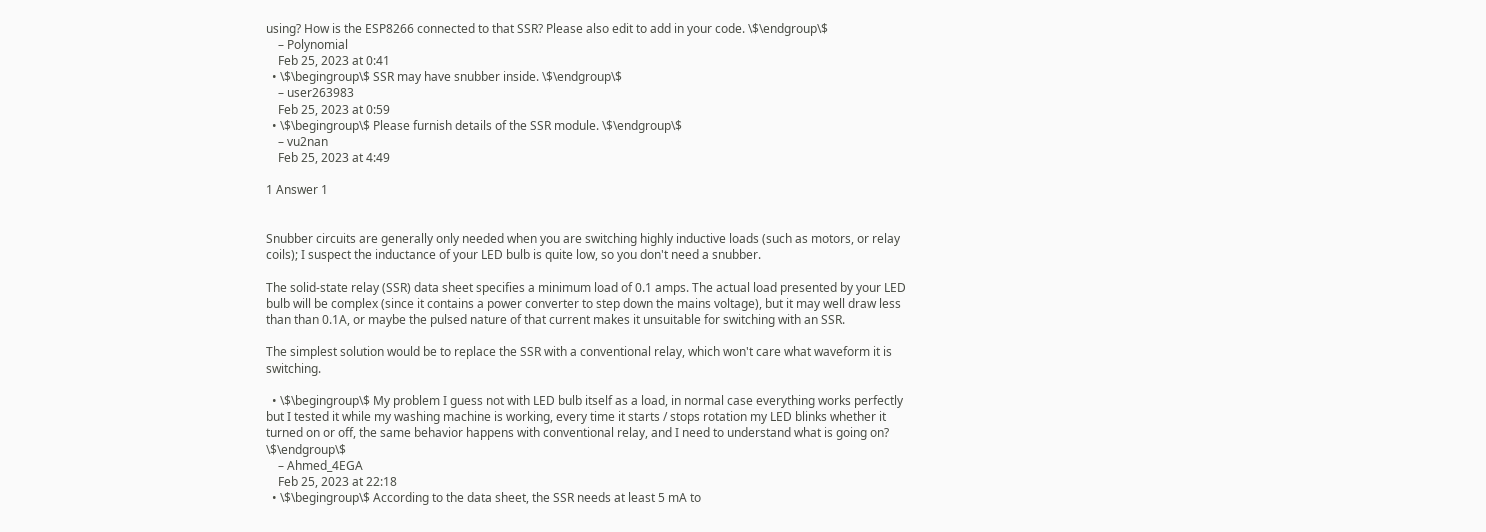using? How is the ESP8266 connected to that SSR? Please also edit to add in your code. \$\endgroup\$
    – Polynomial
    Feb 25, 2023 at 0:41
  • \$\begingroup\$ SSR may have snubber inside. \$\endgroup\$
    – user263983
    Feb 25, 2023 at 0:59
  • \$\begingroup\$ Please furnish details of the SSR module. \$\endgroup\$
    – vu2nan
    Feb 25, 2023 at 4:49

1 Answer 1


Snubber circuits are generally only needed when you are switching highly inductive loads (such as motors, or relay coils); I suspect the inductance of your LED bulb is quite low, so you don't need a snubber.

The solid-state relay (SSR) data sheet specifies a minimum load of 0.1 amps. The actual load presented by your LED bulb will be complex (since it contains a power converter to step down the mains voltage), but it may well draw less than than 0.1A, or maybe the pulsed nature of that current makes it unsuitable for switching with an SSR.

The simplest solution would be to replace the SSR with a conventional relay, which won't care what waveform it is switching.

  • \$\begingroup\$ My problem I guess not with LED bulb itself as a load, in normal case everything works perfectly but I tested it while my washing machine is working, every time it starts / stops rotation my LED blinks whether it turned on or off, the same behavior happens with conventional relay, and I need to understand what is going on? \$\endgroup\$
    – Ahmed_4EGA
    Feb 25, 2023 at 22:18
  • \$\begingroup\$ According to the data sheet, the SSR needs at least 5 mA to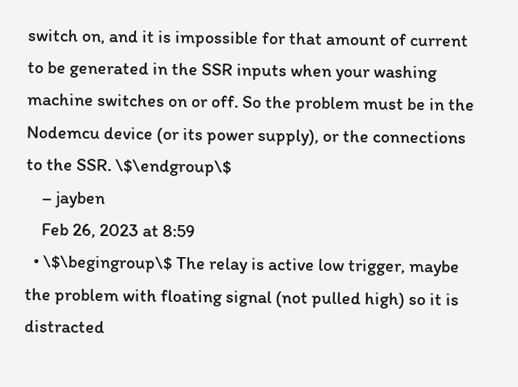switch on, and it is impossible for that amount of current to be generated in the SSR inputs when your washing machine switches on or off. So the problem must be in the Nodemcu device (or its power supply), or the connections to the SSR. \$\endgroup\$
    – jayben
    Feb 26, 2023 at 8:59
  • \$\begingroup\$ The relay is active low trigger, maybe the problem with floating signal (not pulled high) so it is distracted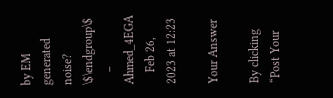by EM generated noise? \$\endgroup\$
    – Ahmed_4EGA
    Feb 26, 2023 at 12:23

Your Answer

By clicking “Post Your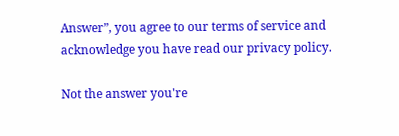Answer”, you agree to our terms of service and acknowledge you have read our privacy policy.

Not the answer you're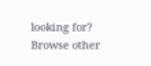looking for? Browse other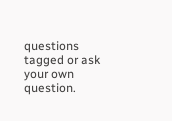questions tagged or ask your own question.